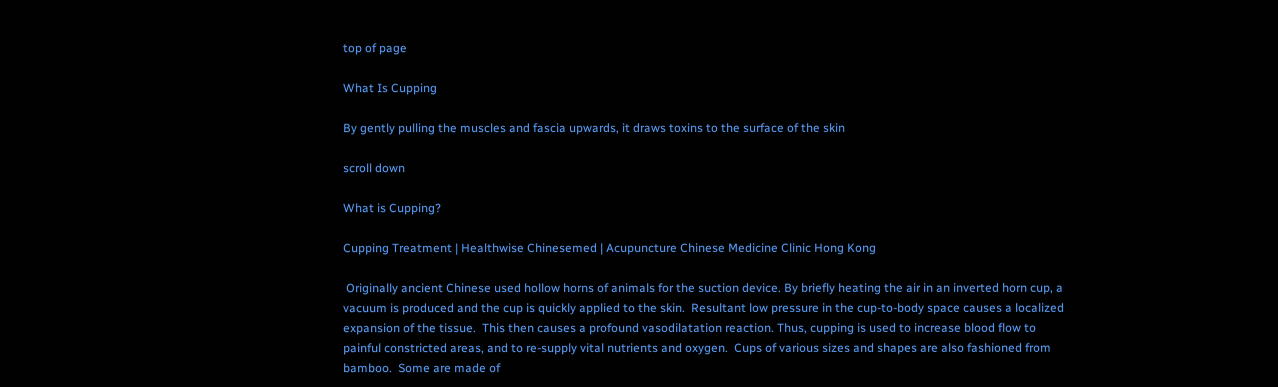top of page

What Is Cupping

By gently pulling the muscles and fascia upwards, it draws toxins to the surface of the skin

scroll down

What is Cupping?

Cupping Treatment | Healthwise Chinesemed | Acupuncture Chinese Medicine Clinic Hong Kong

 Originally ancient Chinese used hollow horns of animals for the suction device. By briefly heating the air in an inverted horn cup, a vacuum is produced and the cup is quickly applied to the skin.  Resultant low pressure in the cup-to-body space causes a localized expansion of the tissue.  This then causes a profound vasodilatation reaction. Thus, cupping is used to increase blood flow to painful constricted areas, and to re-supply vital nutrients and oxygen.  Cups of various sizes and shapes are also fashioned from bamboo.  Some are made of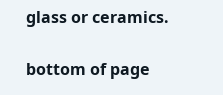glass or ceramics.

bottom of page